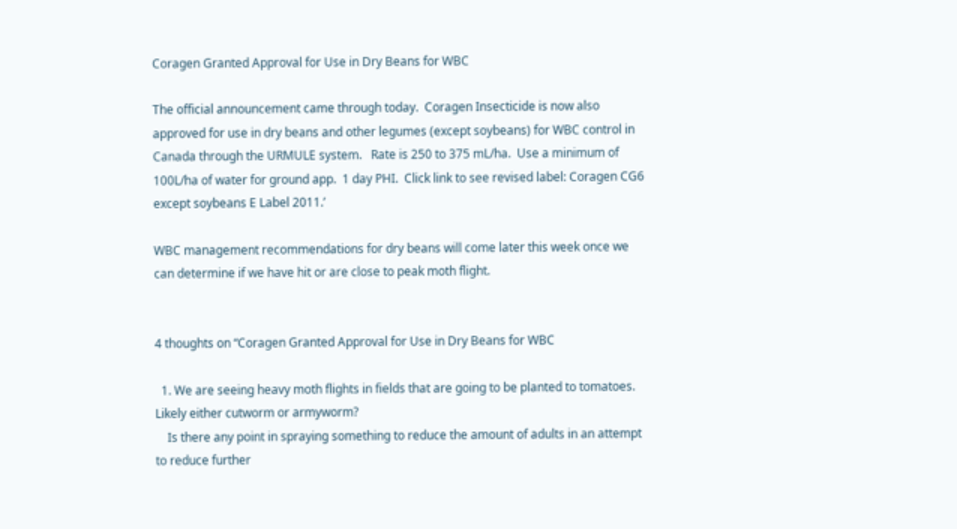Coragen Granted Approval for Use in Dry Beans for WBC

The official announcement came through today.  Coragen Insecticide is now also approved for use in dry beans and other legumes (except soybeans) for WBC control in Canada through the URMULE system.   Rate is 250 to 375 mL/ha.  Use a minimum of 100L/ha of water for ground app.  1 day PHI.  Click link to see revised label: Coragen CG6 except soybeans E Label 2011.’

WBC management recommendations for dry beans will come later this week once we can determine if we have hit or are close to peak moth flight.


4 thoughts on “Coragen Granted Approval for Use in Dry Beans for WBC

  1. We are seeing heavy moth flights in fields that are going to be planted to tomatoes. Likely either cutworm or armyworm?
    Is there any point in spraying something to reduce the amount of adults in an attempt to reduce further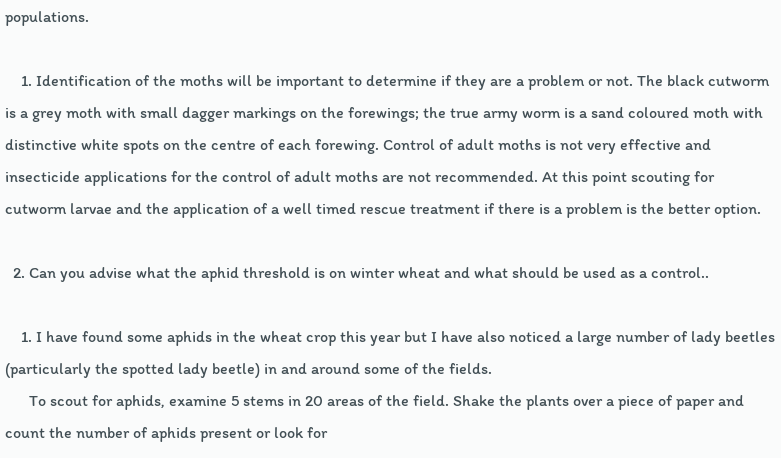populations.

    1. Identification of the moths will be important to determine if they are a problem or not. The black cutworm is a grey moth with small dagger markings on the forewings; the true army worm is a sand coloured moth with distinctive white spots on the centre of each forewing. Control of adult moths is not very effective and insecticide applications for the control of adult moths are not recommended. At this point scouting for cutworm larvae and the application of a well timed rescue treatment if there is a problem is the better option.

  2. Can you advise what the aphid threshold is on winter wheat and what should be used as a control..

    1. I have found some aphids in the wheat crop this year but I have also noticed a large number of lady beetles (particularly the spotted lady beetle) in and around some of the fields.
      To scout for aphids, examine 5 stems in 20 areas of the field. Shake the plants over a piece of paper and count the number of aphids present or look for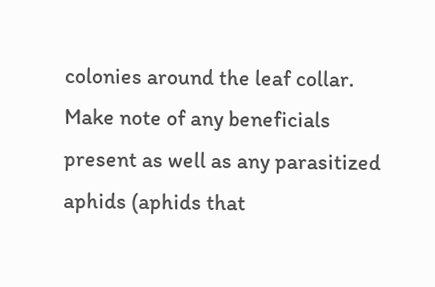colonies around the leaf collar. Make note of any beneficials present as well as any parasitized aphids (aphids that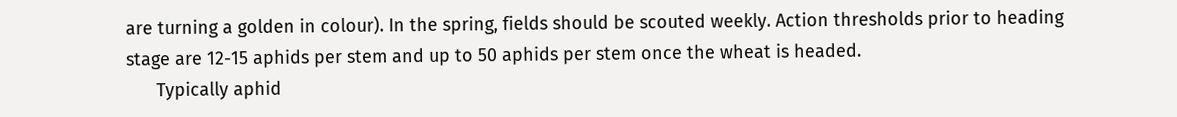are turning a golden in colour). In the spring, fields should be scouted weekly. Action thresholds prior to heading stage are 12-15 aphids per stem and up to 50 aphids per stem once the wheat is headed.
      Typically aphid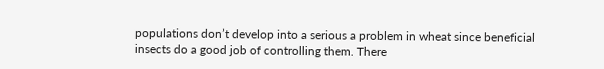populations don’t develop into a serious a problem in wheat since beneficial insects do a good job of controlling them. There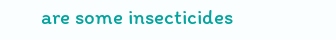are some insecticides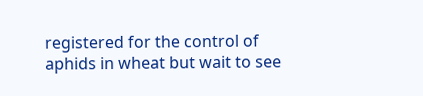registered for the control of aphids in wheat but wait to see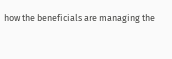how the beneficials are managing the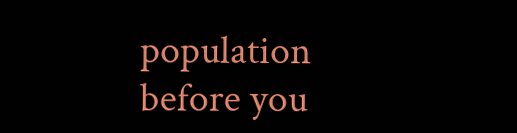population before you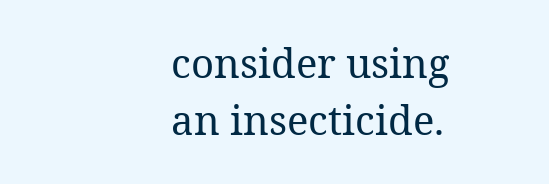consider using an insecticide.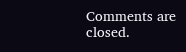Comments are closed.